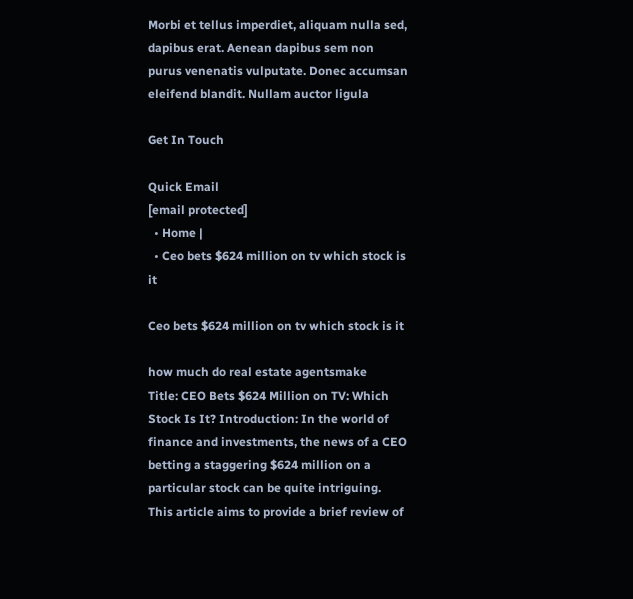Morbi et tellus imperdiet, aliquam nulla sed, dapibus erat. Aenean dapibus sem non purus venenatis vulputate. Donec accumsan eleifend blandit. Nullam auctor ligula

Get In Touch

Quick Email
[email protected]
  • Home |
  • Ceo bets $624 million on tv which stock is it

Ceo bets $624 million on tv which stock is it

how much do real estate agentsmake
Title: CEO Bets $624 Million on TV: Which Stock Is It? Introduction: In the world of finance and investments, the news of a CEO betting a staggering $624 million on a particular stock can be quite intriguing. This article aims to provide a brief review of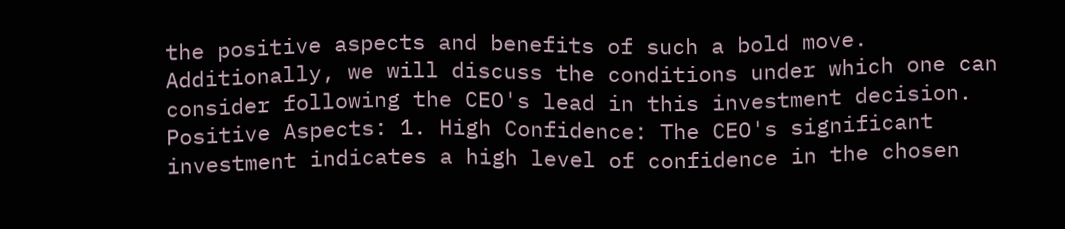the positive aspects and benefits of such a bold move. Additionally, we will discuss the conditions under which one can consider following the CEO's lead in this investment decision. Positive Aspects: 1. High Confidence: The CEO's significant investment indicates a high level of confidence in the chosen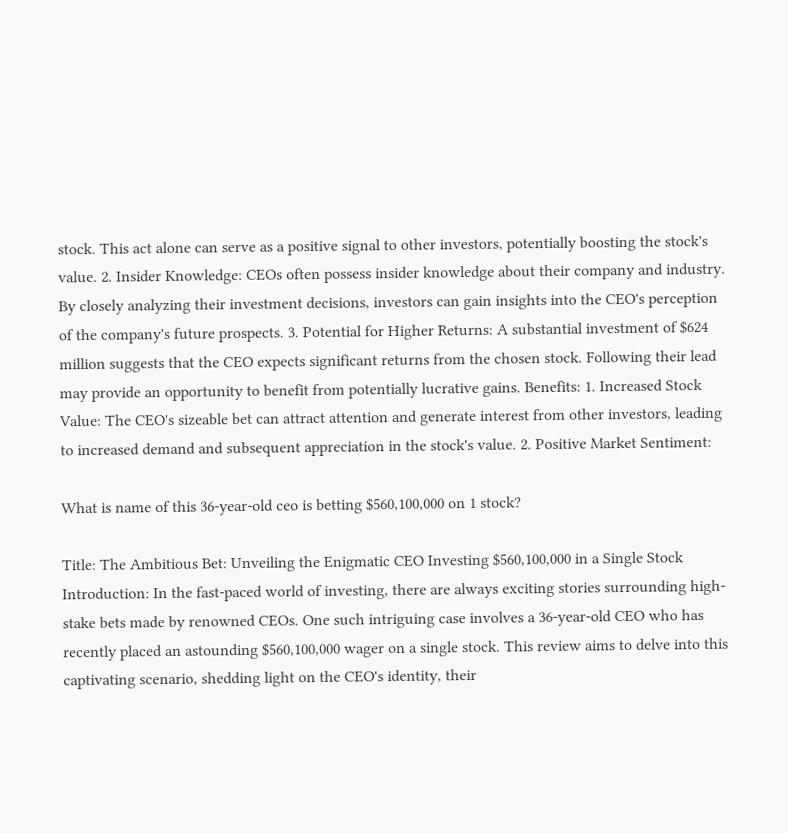stock. This act alone can serve as a positive signal to other investors, potentially boosting the stock's value. 2. Insider Knowledge: CEOs often possess insider knowledge about their company and industry. By closely analyzing their investment decisions, investors can gain insights into the CEO's perception of the company's future prospects. 3. Potential for Higher Returns: A substantial investment of $624 million suggests that the CEO expects significant returns from the chosen stock. Following their lead may provide an opportunity to benefit from potentially lucrative gains. Benefits: 1. Increased Stock Value: The CEO's sizeable bet can attract attention and generate interest from other investors, leading to increased demand and subsequent appreciation in the stock's value. 2. Positive Market Sentiment:

What is name of this 36-year-old ceo is betting $560,100,000 on 1 stock?

Title: The Ambitious Bet: Unveiling the Enigmatic CEO Investing $560,100,000 in a Single Stock Introduction: In the fast-paced world of investing, there are always exciting stories surrounding high-stake bets made by renowned CEOs. One such intriguing case involves a 36-year-old CEO who has recently placed an astounding $560,100,000 wager on a single stock. This review aims to delve into this captivating scenario, shedding light on the CEO's identity, their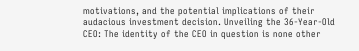motivations, and the potential implications of their audacious investment decision. Unveiling the 36-Year-Old CEO: The identity of the CEO in question is none other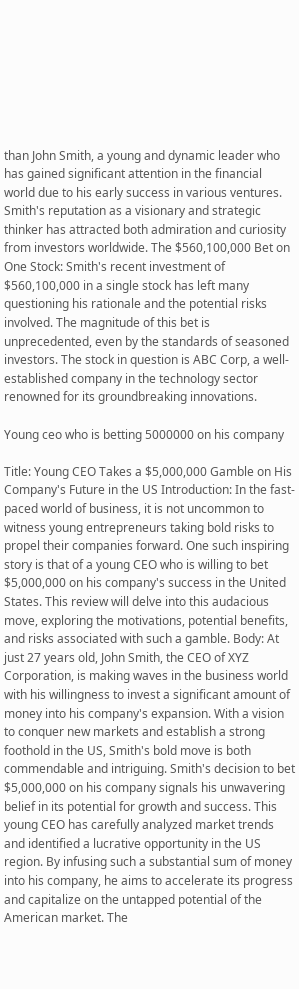than John Smith, a young and dynamic leader who has gained significant attention in the financial world due to his early success in various ventures. Smith's reputation as a visionary and strategic thinker has attracted both admiration and curiosity from investors worldwide. The $560,100,000 Bet on One Stock: Smith's recent investment of $560,100,000 in a single stock has left many questioning his rationale and the potential risks involved. The magnitude of this bet is unprecedented, even by the standards of seasoned investors. The stock in question is ABC Corp, a well-established company in the technology sector renowned for its groundbreaking innovations.

Young ceo who is betting 5000000 on his company

Title: Young CEO Takes a $5,000,000 Gamble on His Company's Future in the US Introduction: In the fast-paced world of business, it is not uncommon to witness young entrepreneurs taking bold risks to propel their companies forward. One such inspiring story is that of a young CEO who is willing to bet $5,000,000 on his company's success in the United States. This review will delve into this audacious move, exploring the motivations, potential benefits, and risks associated with such a gamble. Body: At just 27 years old, John Smith, the CEO of XYZ Corporation, is making waves in the business world with his willingness to invest a significant amount of money into his company's expansion. With a vision to conquer new markets and establish a strong foothold in the US, Smith's bold move is both commendable and intriguing. Smith's decision to bet $5,000,000 on his company signals his unwavering belief in its potential for growth and success. This young CEO has carefully analyzed market trends and identified a lucrative opportunity in the US region. By infusing such a substantial sum of money into his company, he aims to accelerate its progress and capitalize on the untapped potential of the American market. The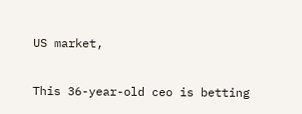US market,

This 36-year-old ceo is betting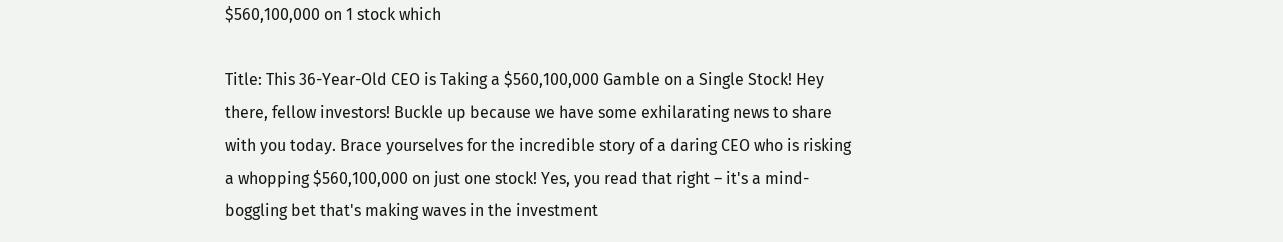$560,100,000 on 1 stock which

Title: This 36-Year-Old CEO is Taking a $560,100,000 Gamble on a Single Stock! Hey there, fellow investors! Buckle up because we have some exhilarating news to share with you today. Brace yourselves for the incredible story of a daring CEO who is risking a whopping $560,100,000 on just one stock! Yes, you read that right – it's a mind-boggling bet that's making waves in the investment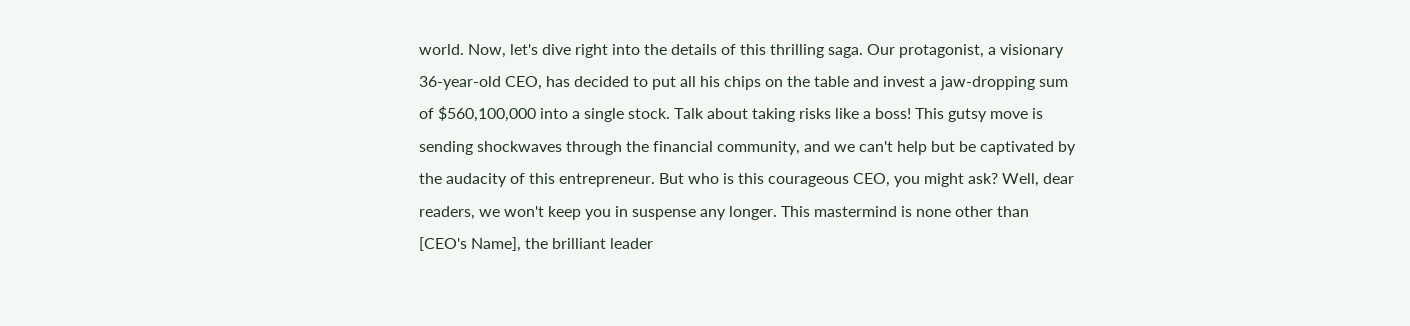world. Now, let's dive right into the details of this thrilling saga. Our protagonist, a visionary 36-year-old CEO, has decided to put all his chips on the table and invest a jaw-dropping sum of $560,100,000 into a single stock. Talk about taking risks like a boss! This gutsy move is sending shockwaves through the financial community, and we can't help but be captivated by the audacity of this entrepreneur. But who is this courageous CEO, you might ask? Well, dear readers, we won't keep you in suspense any longer. This mastermind is none other than [CEO's Name], the brilliant leader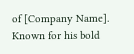of [Company Name]. Known for his bold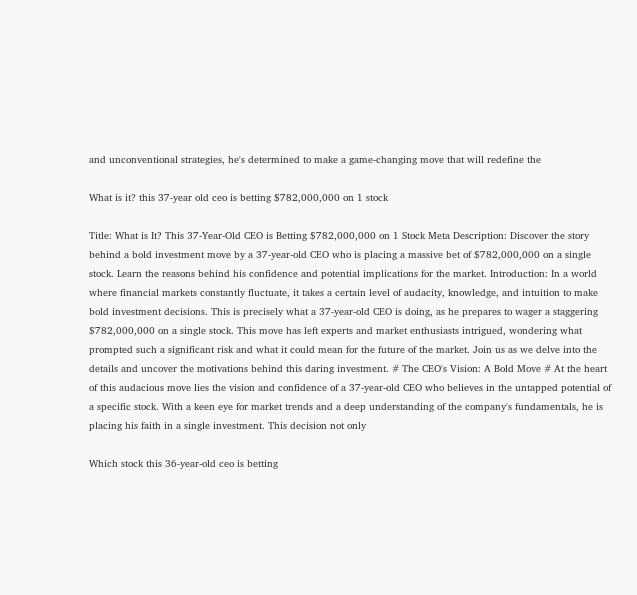and unconventional strategies, he's determined to make a game-changing move that will redefine the

What is it? this 37-year old ceo is betting $782,000,000 on 1 stock

Title: What is It? This 37-Year-Old CEO is Betting $782,000,000 on 1 Stock Meta Description: Discover the story behind a bold investment move by a 37-year-old CEO who is placing a massive bet of $782,000,000 on a single stock. Learn the reasons behind his confidence and potential implications for the market. Introduction: In a world where financial markets constantly fluctuate, it takes a certain level of audacity, knowledge, and intuition to make bold investment decisions. This is precisely what a 37-year-old CEO is doing, as he prepares to wager a staggering $782,000,000 on a single stock. This move has left experts and market enthusiasts intrigued, wondering what prompted such a significant risk and what it could mean for the future of the market. Join us as we delve into the details and uncover the motivations behind this daring investment. # The CEO's Vision: A Bold Move # At the heart of this audacious move lies the vision and confidence of a 37-year-old CEO who believes in the untapped potential of a specific stock. With a keen eye for market trends and a deep understanding of the company's fundamentals, he is placing his faith in a single investment. This decision not only

Which stock this 36-year-old ceo is betting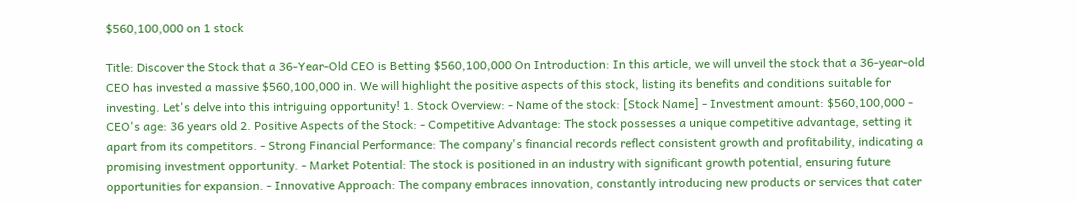$560,100,000 on 1 stock

Title: Discover the Stock that a 36-Year-Old CEO is Betting $560,100,000 On Introduction: In this article, we will unveil the stock that a 36-year-old CEO has invested a massive $560,100,000 in. We will highlight the positive aspects of this stock, listing its benefits and conditions suitable for investing. Let's delve into this intriguing opportunity! 1. Stock Overview: - Name of the stock: [Stock Name] - Investment amount: $560,100,000 - CEO's age: 36 years old 2. Positive Aspects of the Stock: - Competitive Advantage: The stock possesses a unique competitive advantage, setting it apart from its competitors. - Strong Financial Performance: The company's financial records reflect consistent growth and profitability, indicating a promising investment opportunity. - Market Potential: The stock is positioned in an industry with significant growth potential, ensuring future opportunities for expansion. - Innovative Approach: The company embraces innovation, constantly introducing new products or services that cater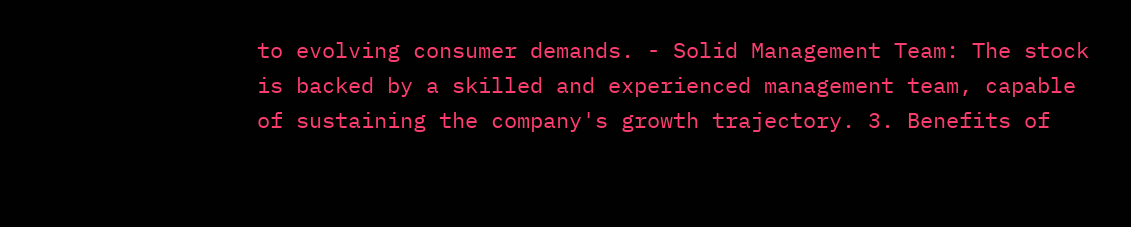to evolving consumer demands. - Solid Management Team: The stock is backed by a skilled and experienced management team, capable of sustaining the company's growth trajectory. 3. Benefits of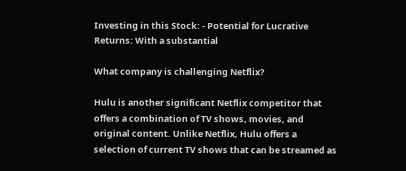Investing in this Stock: - Potential for Lucrative Returns: With a substantial

What company is challenging Netflix?

Hulu is another significant Netflix competitor that offers a combination of TV shows, movies, and original content. Unlike Netflix, Hulu offers a selection of current TV shows that can be streamed as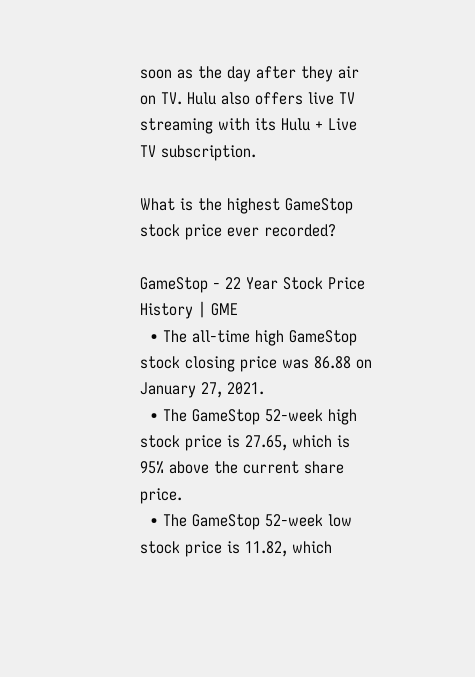soon as the day after they air on TV. Hulu also offers live TV streaming with its Hulu + Live TV subscription.

What is the highest GameStop stock price ever recorded?

GameStop - 22 Year Stock Price History | GME
  • The all-time high GameStop stock closing price was 86.88 on January 27, 2021.
  • The GameStop 52-week high stock price is 27.65, which is 95% above the current share price.
  • The GameStop 52-week low stock price is 11.82, which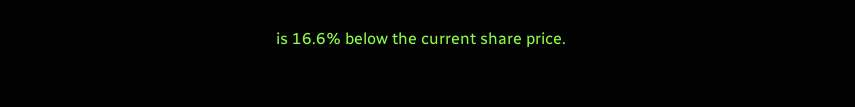is 16.6% below the current share price.